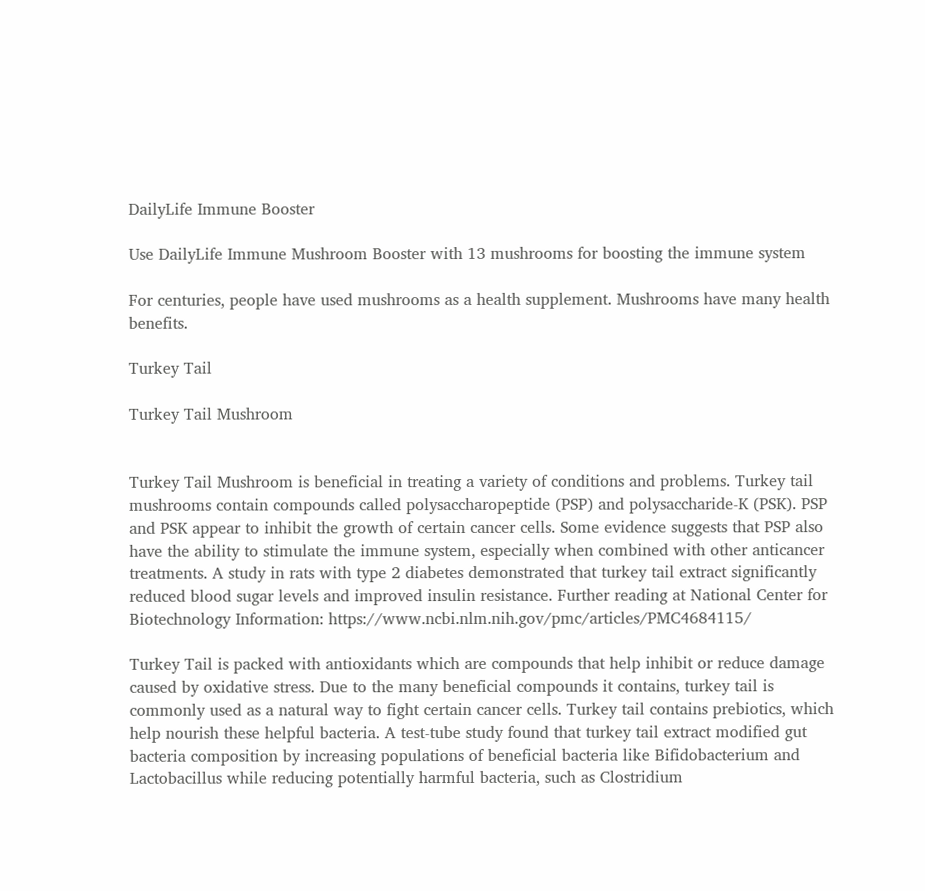DailyLife Immune Booster

Use DailyLife Immune Mushroom Booster with 13 mushrooms for boosting the immune system

For centuries, people have used mushrooms as a health supplement. Mushrooms have many health benefits.

Turkey Tail

Turkey Tail Mushroom


Turkey Tail Mushroom is beneficial in treating a variety of conditions and problems. Turkey tail mushrooms contain compounds called polysaccharopeptide (PSP) and polysaccharide-K (PSK). PSP and PSK appear to inhibit the growth of certain cancer cells. Some evidence suggests that PSP also have the ability to stimulate the immune system, especially when combined with other anticancer treatments. A study in rats with type 2 diabetes demonstrated that turkey tail extract significantly reduced blood sugar levels and improved insulin resistance. Further reading at National Center for Biotechnology Information: https://www.ncbi.nlm.nih.gov/pmc/articles/PMC4684115/

Turkey Tail is packed with antioxidants which are compounds that help inhibit or reduce damage caused by oxidative stress. Due to the many beneficial compounds it contains, turkey tail is commonly used as a natural way to fight certain cancer cells. Turkey tail contains prebiotics, which help nourish these helpful bacteria. A test-tube study found that turkey tail extract modified gut bacteria composition by increasing populations of beneficial bacteria like Bifidobacterium and Lactobacillus while reducing potentially harmful bacteria, such as Clostridium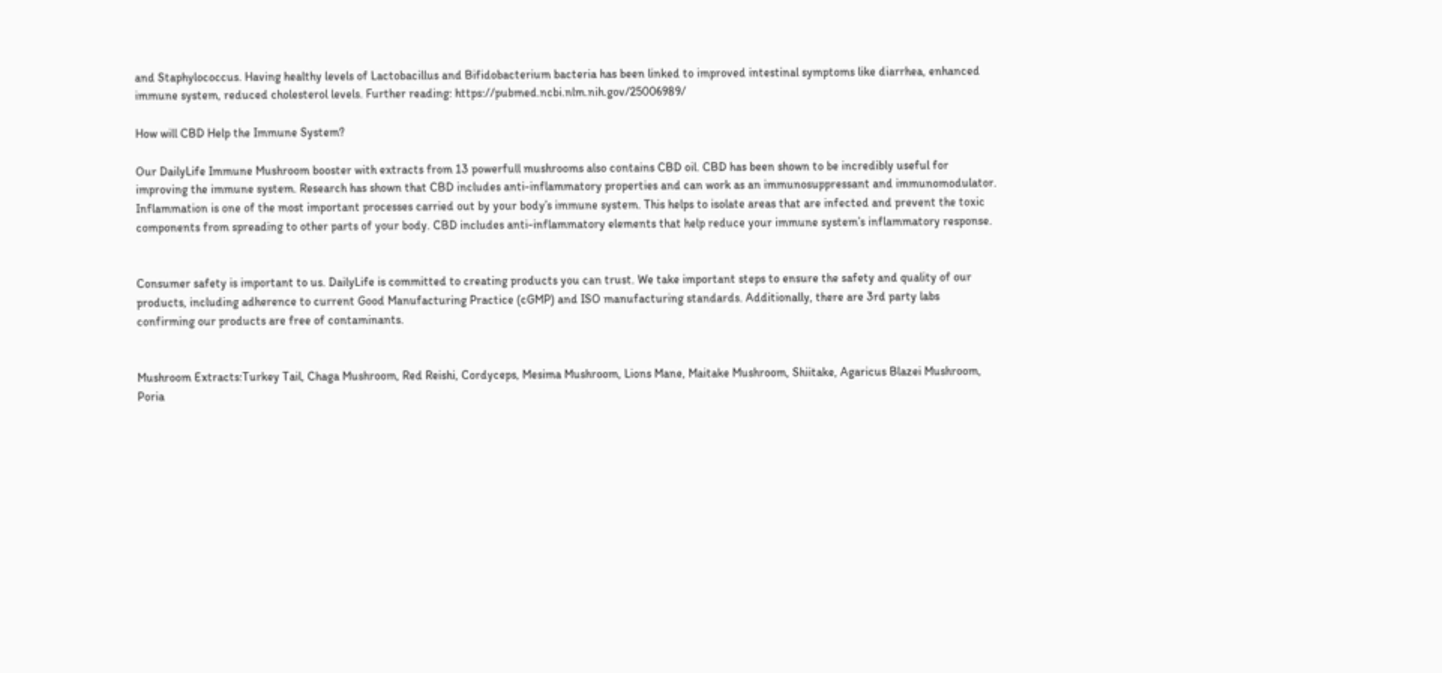and Staphylococcus. Having healthy levels of Lactobacillus and Bifidobacterium bacteria has been linked to improved intestinal symptoms like diarrhea, enhanced immune system, reduced cholesterol levels. Further reading: https://pubmed.ncbi.nlm.nih.gov/25006989/

How will CBD Help the Immune System?

Our DailyLife Immune Mushroom booster with extracts from 13 powerfull mushrooms also contains CBD oil. CBD has been shown to be incredibly useful for improving the immune system. Research has shown that CBD includes anti-inflammatory properties and can work as an immunosuppressant and immunomodulator. Inflammation is one of the most important processes carried out by your body’s immune system. This helps to isolate areas that are infected and prevent the toxic components from spreading to other parts of your body. CBD includes anti-inflammatory elements that help reduce your immune system’s inflammatory response.


Consumer safety is important to us. DailyLife is committed to creating products you can trust. We take important steps to ensure the safety and quality of our products, including adherence to current Good Manufacturing Practice (cGMP) and ISO manufacturing standards. Additionally, there are 3rd party labs confirming our products are free of contaminants.


Mushroom Extracts:Turkey Tail, Chaga Mushroom, Red Reishi, Cordyceps, Mesima Mushroom, Lions Mane, Maitake Mushroom, Shiitake, Agaricus Blazei Mushroom, Poria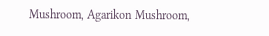Mushroom, Agarikon Mushroom,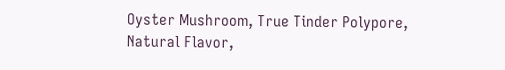Oyster Mushroom, True Tinder Polypore, Natural Flavor,